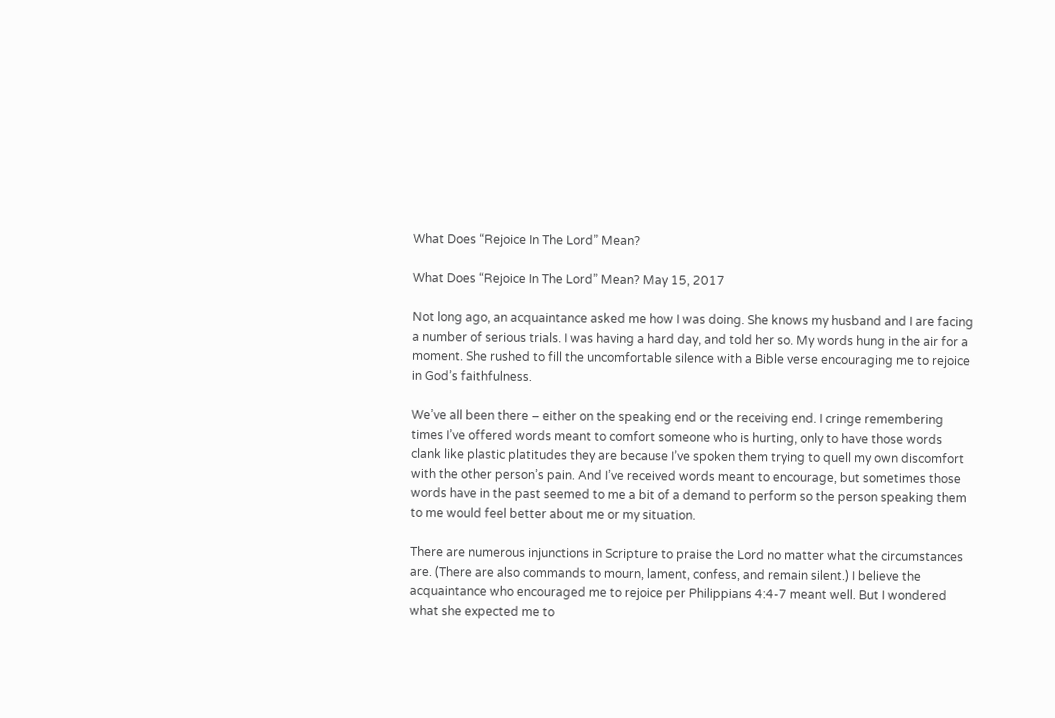What Does “Rejoice In The Lord” Mean?

What Does “Rejoice In The Lord” Mean? May 15, 2017

Not long ago, an acquaintance asked me how I was doing. She knows my husband and I are facing a number of serious trials. I was having a hard day, and told her so. My words hung in the air for a moment. She rushed to fill the uncomfortable silence with a Bible verse encouraging me to rejoice in God’s faithfulness.

We’ve all been there – either on the speaking end or the receiving end. I cringe remembering times I’ve offered words meant to comfort someone who is hurting, only to have those words clank like plastic platitudes they are because I’ve spoken them trying to quell my own discomfort with the other person’s pain. And I’ve received words meant to encourage, but sometimes those words have in the past seemed to me a bit of a demand to perform so the person speaking them to me would feel better about me or my situation.

There are numerous injunctions in Scripture to praise the Lord no matter what the circumstances are. (There are also commands to mourn, lament, confess, and remain silent.) I believe the acquaintance who encouraged me to rejoice per Philippians 4:4-7 meant well. But I wondered what she expected me to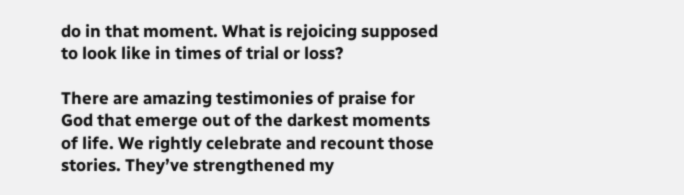do in that moment. What is rejoicing supposed to look like in times of trial or loss?

There are amazing testimonies of praise for God that emerge out of the darkest moments of life. We rightly celebrate and recount those stories. They’ve strengthened my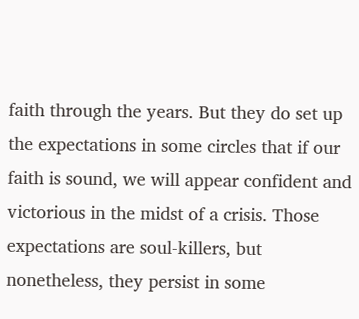faith through the years. But they do set up the expectations in some circles that if our faith is sound, we will appear confident and victorious in the midst of a crisis. Those expectations are soul-killers, but nonetheless, they persist in some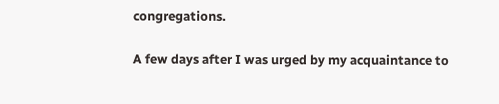congregations.

A few days after I was urged by my acquaintance to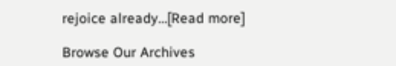rejoice already…[Read more]

Browse Our Archives